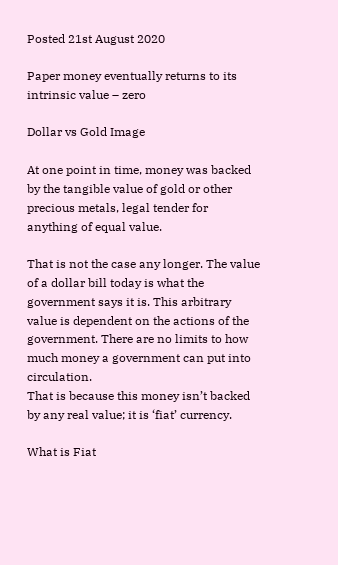Posted 21st August 2020

Paper money eventually returns to its intrinsic value – zero

Dollar vs Gold Image

At one point in time, money was backed by the tangible value of gold or other precious metals, legal tender for anything of equal value.

That is not the case any longer. The value of a dollar bill today is what the government says it is. This arbitrary value is dependent on the actions of the government. There are no limits to how much money a government can put into circulation.
That is because this money isn’t backed by any real value; it is ‘fiat’ currency.

What is Fiat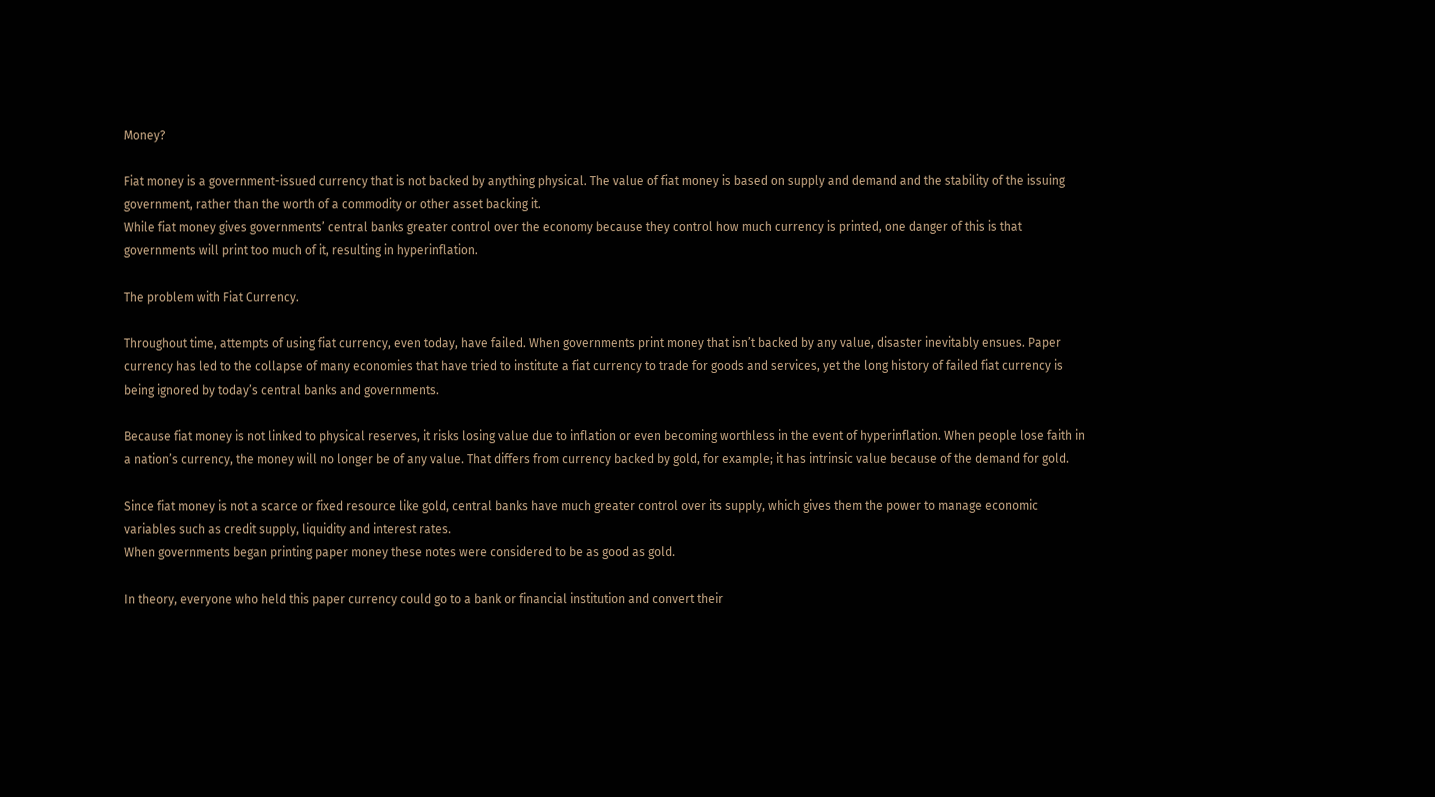Money?

Fiat money is a government-issued currency that is not backed by anything physical. The value of fiat money is based on supply and demand and the stability of the issuing government, rather than the worth of a commodity or other asset backing it.
While fiat money gives governments’ central banks greater control over the economy because they control how much currency is printed, one danger of this is that governments will print too much of it, resulting in hyperinflation.

The problem with Fiat Currency.

Throughout time, attempts of using fiat currency, even today, have failed. When governments print money that isn’t backed by any value, disaster inevitably ensues. Paper currency has led to the collapse of many economies that have tried to institute a fiat currency to trade for goods and services, yet the long history of failed fiat currency is being ignored by today’s central banks and governments.

Because fiat money is not linked to physical reserves, it risks losing value due to inflation or even becoming worthless in the event of hyperinflation. When people lose faith in a nation’s currency, the money will no longer be of any value. That differs from currency backed by gold, for example; it has intrinsic value because of the demand for gold.

Since fiat money is not a scarce or fixed resource like gold, central banks have much greater control over its supply, which gives them the power to manage economic variables such as credit supply, liquidity and interest rates.
When governments began printing paper money these notes were considered to be as good as gold.

In theory, everyone who held this paper currency could go to a bank or financial institution and convert their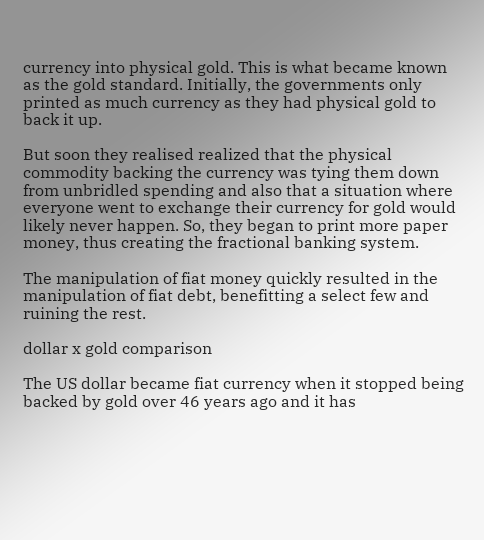currency into physical gold. This is what became known as the gold standard. Initially, the governments only printed as much currency as they had physical gold to back it up.

But soon they realised realized that the physical commodity backing the currency was tying them down from unbridled spending and also that a situation where everyone went to exchange their currency for gold would likely never happen. So, they began to print more paper money, thus creating the fractional banking system.

The manipulation of fiat money quickly resulted in the manipulation of fiat debt, benefitting a select few and ruining the rest.

dollar x gold comparison

The US dollar became fiat currency when it stopped being backed by gold over 46 years ago and it has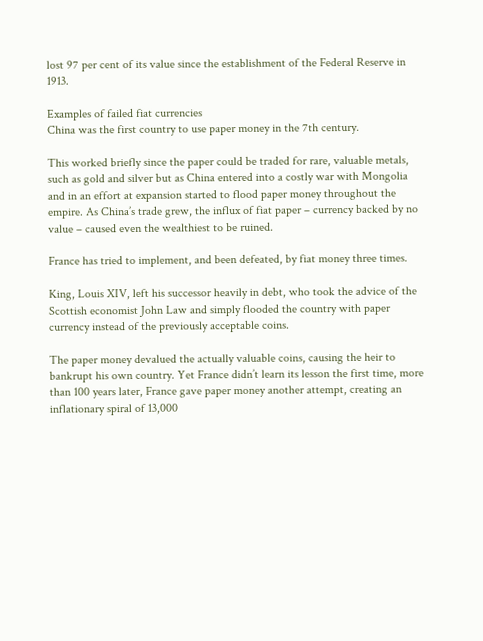lost 97 per cent of its value since the establishment of the Federal Reserve in 1913.

Examples of failed fiat currencies
China was the first country to use paper money in the 7th century.

This worked briefly since the paper could be traded for rare, valuable metals, such as gold and silver but as China entered into a costly war with Mongolia and in an effort at expansion started to flood paper money throughout the empire. As China’s trade grew, the influx of fiat paper – currency backed by no value – caused even the wealthiest to be ruined.

France has tried to implement, and been defeated, by fiat money three times.

King, Louis XIV, left his successor heavily in debt, who took the advice of the Scottish economist John Law and simply flooded the country with paper currency instead of the previously acceptable coins.

The paper money devalued the actually valuable coins, causing the heir to bankrupt his own country. Yet France didn’t learn its lesson the first time, more than 100 years later, France gave paper money another attempt, creating an inflationary spiral of 13,000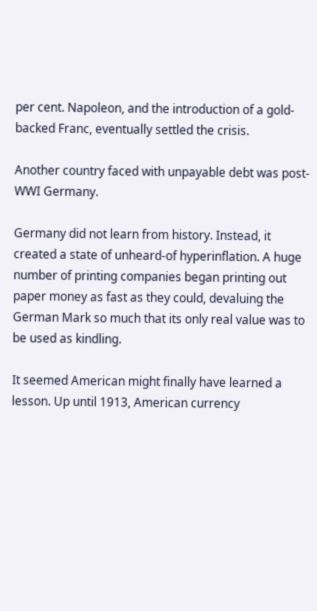per cent. Napoleon, and the introduction of a gold-backed Franc, eventually settled the crisis.

Another country faced with unpayable debt was post-WWI Germany.

Germany did not learn from history. Instead, it created a state of unheard-of hyperinflation. A huge number of printing companies began printing out paper money as fast as they could, devaluing the German Mark so much that its only real value was to be used as kindling.

It seemed American might finally have learned a lesson. Up until 1913, American currency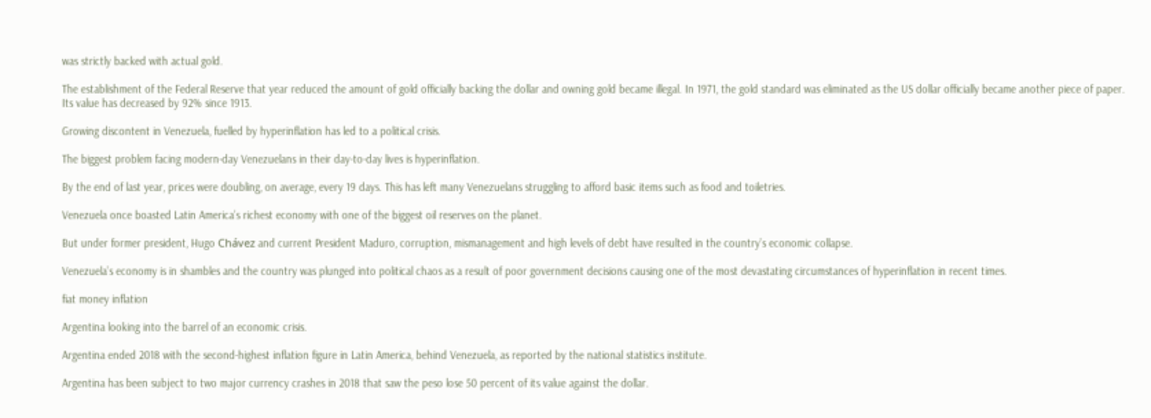was strictly backed with actual gold.

The establishment of the Federal Reserve that year reduced the amount of gold officially backing the dollar and owning gold became illegal. In 1971, the gold standard was eliminated as the US dollar officially became another piece of paper. Its value has decreased by 92% since 1913.

Growing discontent in Venezuela, fuelled by hyperinflation has led to a political crisis.

The biggest problem facing modern-day Venezuelans in their day-to-day lives is hyperinflation.

By the end of last year, prices were doubling, on average, every 19 days. This has left many Venezuelans struggling to afford basic items such as food and toiletries.

Venezuela once boasted Latin America’s richest economy with one of the biggest oil reserves on the planet.

But under former president, Hugo Chávez and current President Maduro, corruption, mismanagement and high levels of debt have resulted in the country’s economic collapse.

Venezuela’s economy is in shambles and the country was plunged into political chaos as a result of poor government decisions causing one of the most devastating circumstances of hyperinflation in recent times.

fiat money inflation

Argentina looking into the barrel of an economic crisis.

Argentina ended 2018 with the second-highest inflation figure in Latin America, behind Venezuela, as reported by the national statistics institute.

Argentina has been subject to two major currency crashes in 2018 that saw the peso lose 50 percent of its value against the dollar.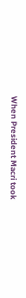When President Macri took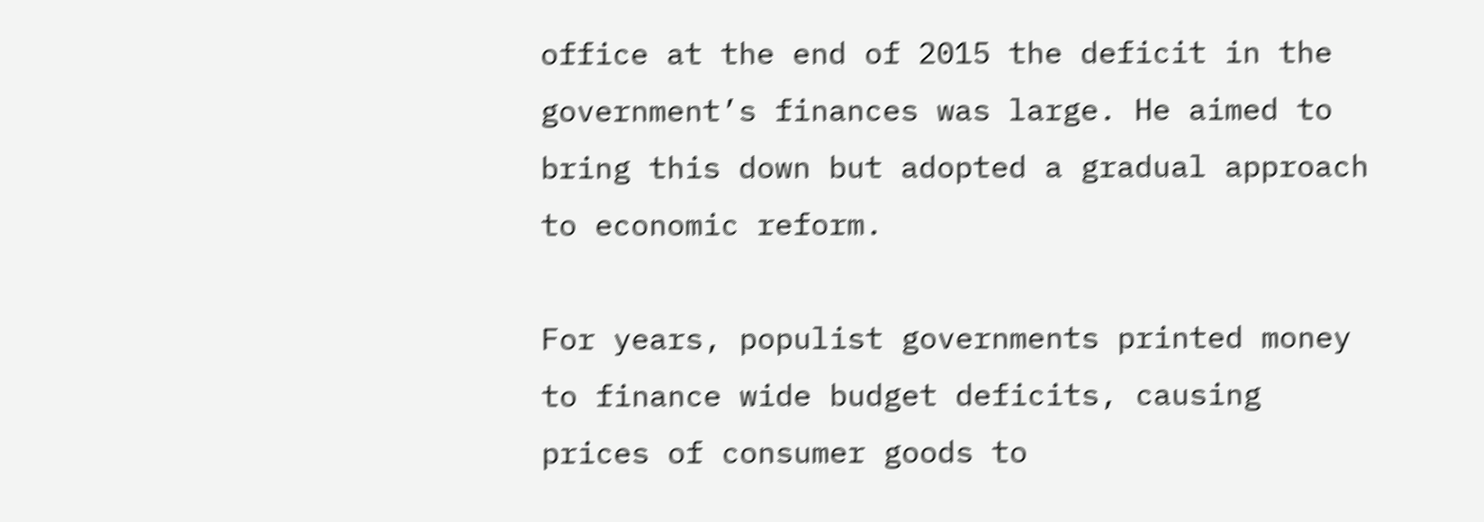office at the end of 2015 the deficit in the government’s finances was large. He aimed to bring this down but adopted a gradual approach to economic reform.

For years, populist governments printed money to finance wide budget deficits, causing prices of consumer goods to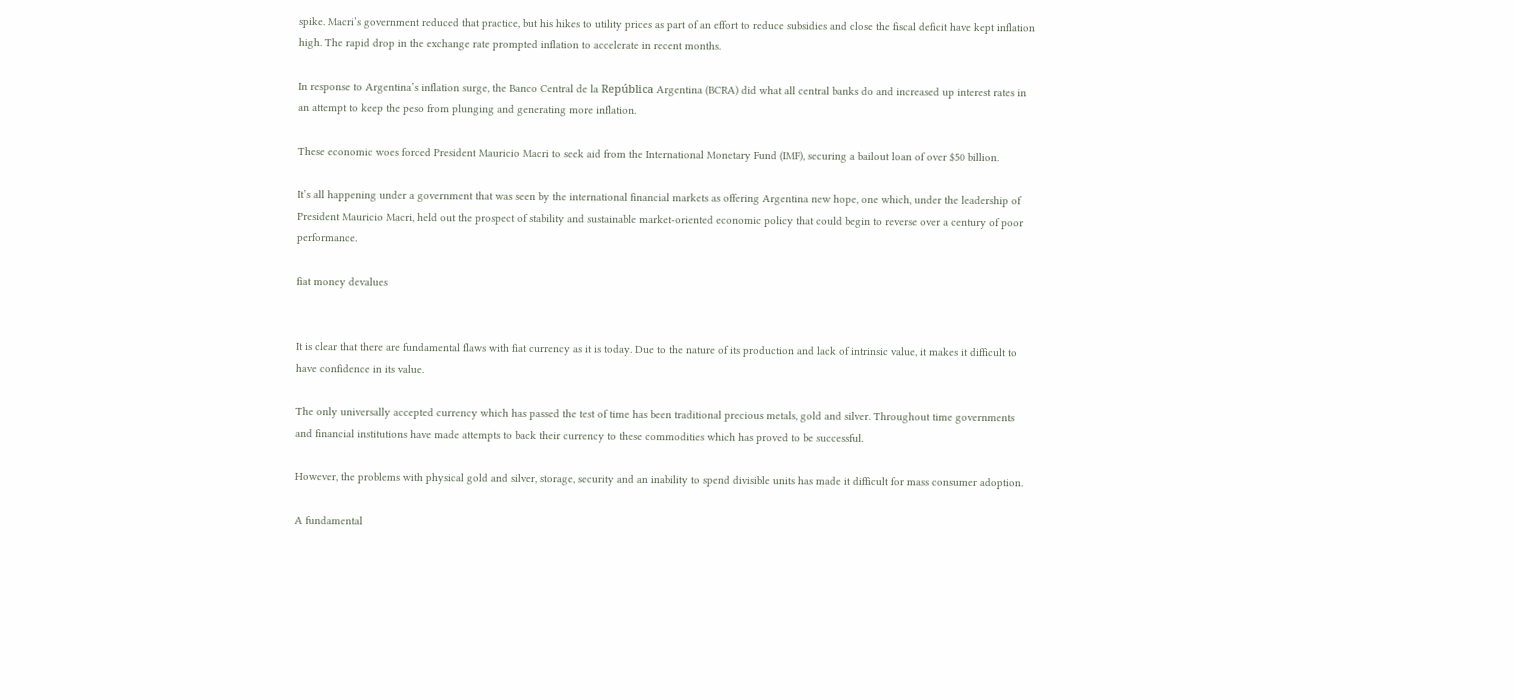spike. Macri’s government reduced that practice, but his hikes to utility prices as part of an effort to reduce subsidies and close the fiscal deficit have kept inflation high. The rapid drop in the exchange rate prompted inflation to accelerate in recent months.

In response to Argentina’s inflation surge, the Banco Central de la República Argentina (BCRA) did what all central banks do and increased up interest rates in an attempt to keep the peso from plunging and generating more inflation.

These economic woes forced President Mauricio Macri to seek aid from the International Monetary Fund (IMF), securing a bailout loan of over $50 billion.

It’s all happening under a government that was seen by the international financial markets as offering Argentina new hope, one which, under the leadership of President Mauricio Macri, held out the prospect of stability and sustainable market-oriented economic policy that could begin to reverse over a century of poor performance.

fiat money devalues


It is clear that there are fundamental flaws with fiat currency as it is today. Due to the nature of its production and lack of intrinsic value, it makes it difficult to have confidence in its value.

The only universally accepted currency which has passed the test of time has been traditional precious metals, gold and silver. Throughout time governments and financial institutions have made attempts to back their currency to these commodities which has proved to be successful.

However, the problems with physical gold and silver, storage, security and an inability to spend divisible units has made it difficult for mass consumer adoption.

A fundamental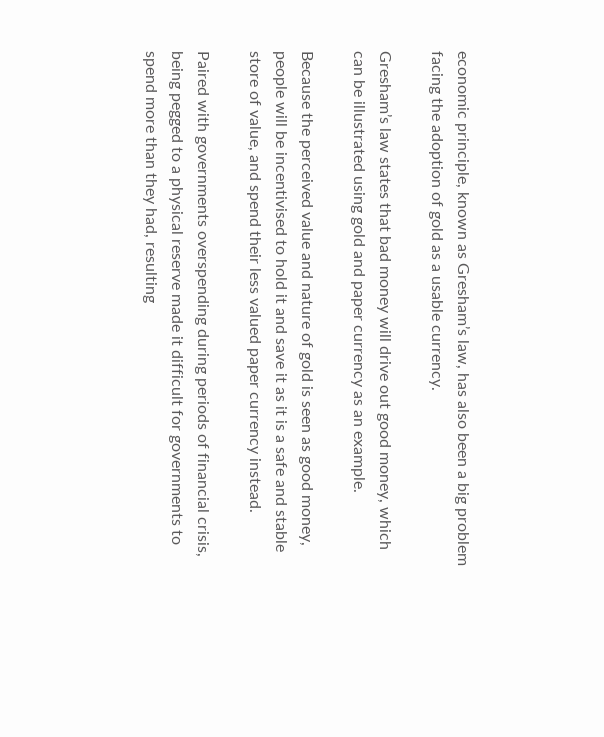economic principle, known as Gresham’s law, has also been a big problem facing the adoption of gold as a usable currency.

Gresham’s law states that bad money will drive out good money, which can be illustrated using gold and paper currency as an example.

Because the perceived value and nature of gold is seen as good money, people will be incentivised to hold it and save it as it is a safe and stable store of value, and spend their less valued paper currency instead.

Paired with governments overspending during periods of financial crisis, being pegged to a physical reserve made it difficult for governments to spend more than they had, resulting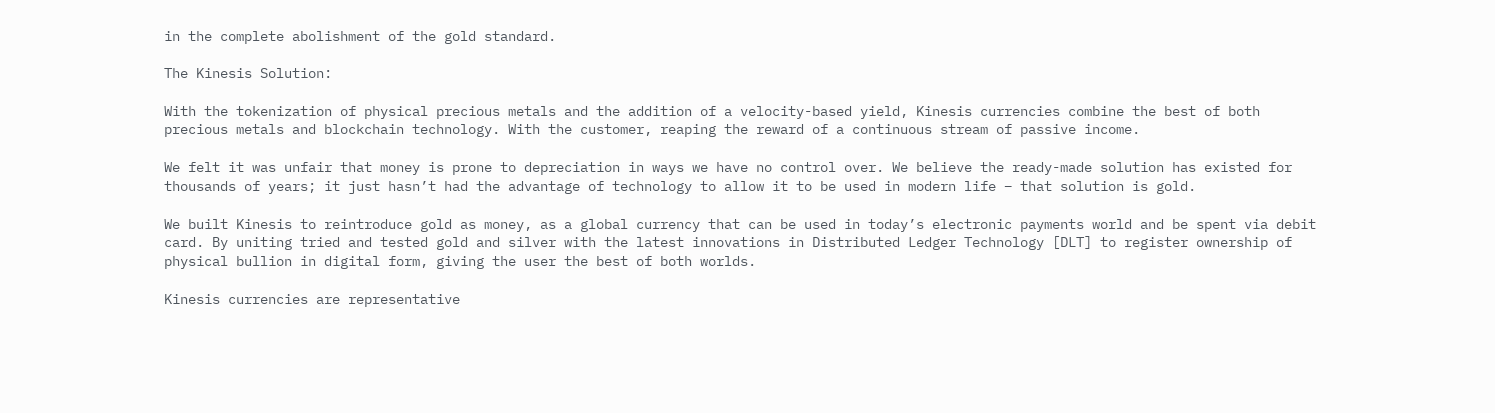in the complete abolishment of the gold standard.

The Kinesis Solution:

With the tokenization of physical precious metals and the addition of a velocity-based yield, Kinesis currencies combine the best of both precious metals and blockchain technology. With the customer, reaping the reward of a continuous stream of passive income.

We felt it was unfair that money is prone to depreciation in ways we have no control over. We believe the ready-made solution has existed for thousands of years; it just hasn’t had the advantage of technology to allow it to be used in modern life – that solution is gold.

We built Kinesis to reintroduce gold as money, as a global currency that can be used in today’s electronic payments world and be spent via debit card. By uniting tried and tested gold and silver with the latest innovations in Distributed Ledger Technology [DLT] to register ownership of physical bullion in digital form, giving the user the best of both worlds.

Kinesis currencies are representative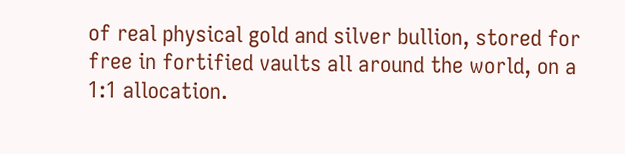of real physical gold and silver bullion, stored for free in fortified vaults all around the world, on a 1:1 allocation.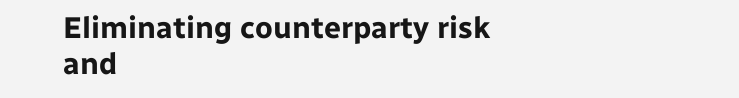Eliminating counterparty risk and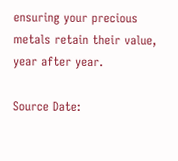ensuring your precious metals retain their value, year after year.

Source Date: